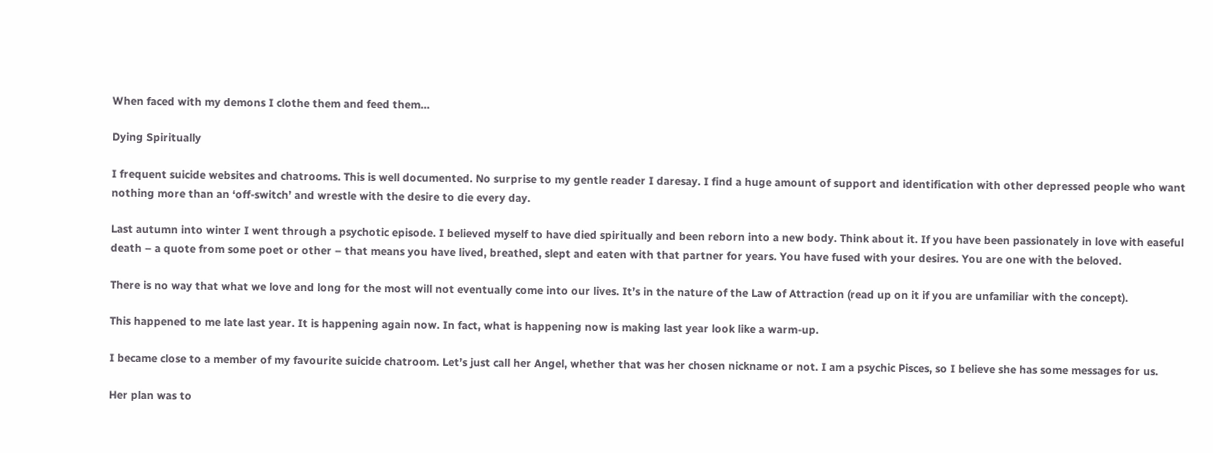When faced with my demons I clothe them and feed them…

Dying Spiritually

I frequent suicide websites and chatrooms. This is well documented. No surprise to my gentle reader I daresay. I find a huge amount of support and identification with other depressed people who want nothing more than an ‘off-switch’ and wrestle with the desire to die every day.

Last autumn into winter I went through a psychotic episode. I believed myself to have died spiritually and been reborn into a new body. Think about it. If you have been passionately in love with easeful death – a quote from some poet or other – that means you have lived, breathed, slept and eaten with that partner for years. You have fused with your desires. You are one with the beloved.

There is no way that what we love and long for the most will not eventually come into our lives. It’s in the nature of the Law of Attraction (read up on it if you are unfamiliar with the concept).

This happened to me late last year. It is happening again now. In fact, what is happening now is making last year look like a warm-up.

I became close to a member of my favourite suicide chatroom. Let’s just call her Angel, whether that was her chosen nickname or not. I am a psychic Pisces, so I believe she has some messages for us.

Her plan was to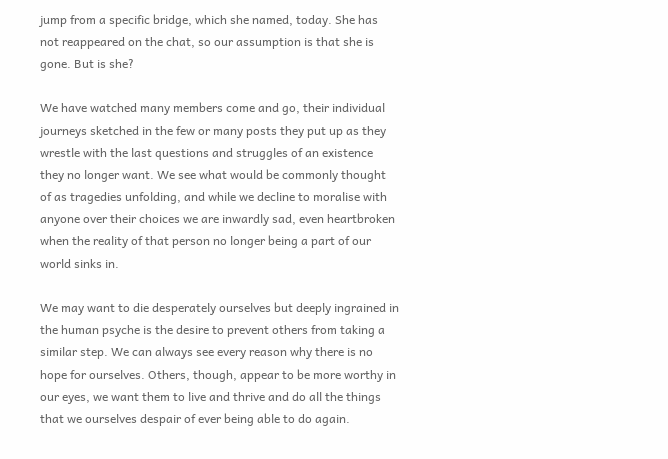jump from a specific bridge, which she named, today. She has not reappeared on the chat, so our assumption is that she is gone. But is she?

We have watched many members come and go, their individual journeys sketched in the few or many posts they put up as they wrestle with the last questions and struggles of an existence they no longer want. We see what would be commonly thought of as tragedies unfolding, and while we decline to moralise with anyone over their choices we are inwardly sad, even heartbroken when the reality of that person no longer being a part of our world sinks in.

We may want to die desperately ourselves but deeply ingrained in the human psyche is the desire to prevent others from taking a similar step. We can always see every reason why there is no hope for ourselves. Others, though, appear to be more worthy in our eyes, we want them to live and thrive and do all the things that we ourselves despair of ever being able to do again.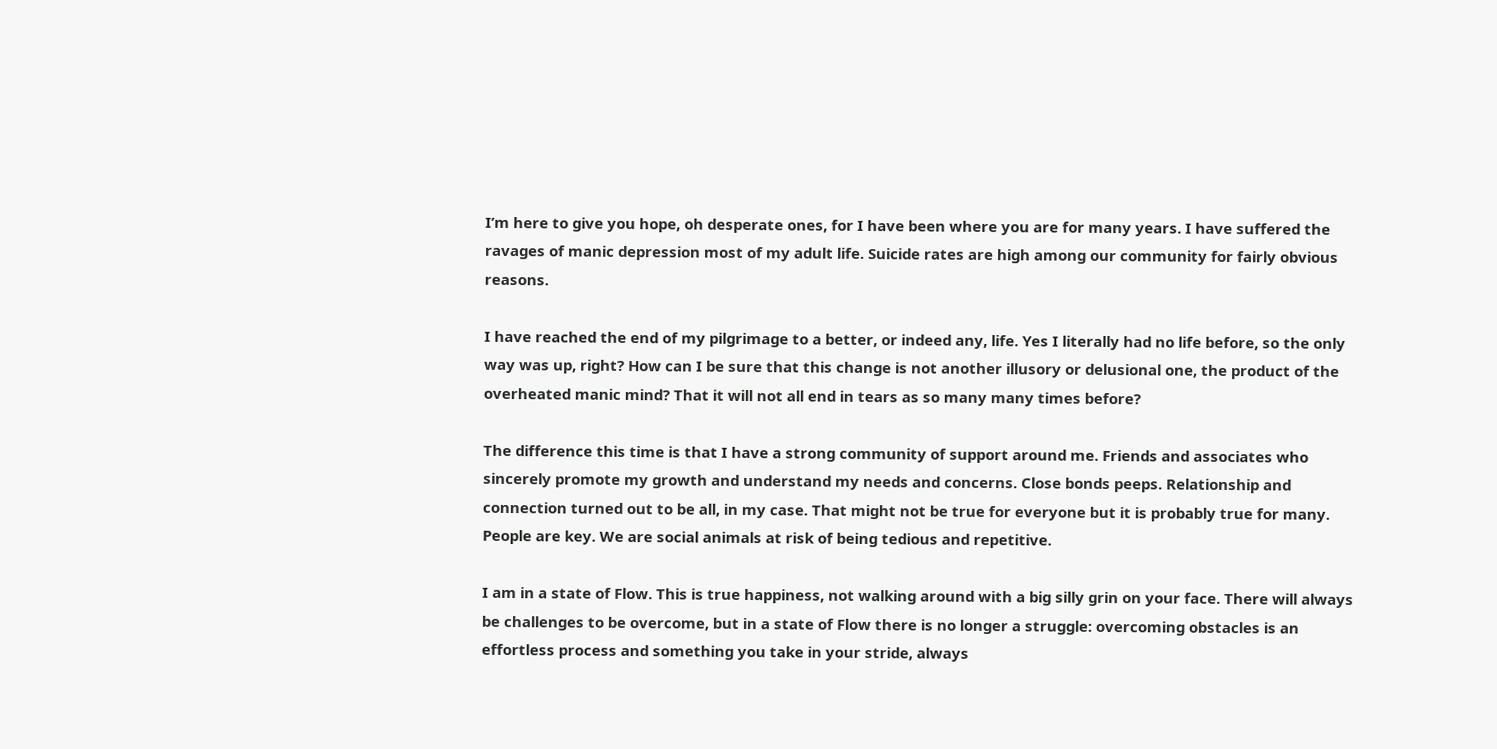I’m here to give you hope, oh desperate ones, for I have been where you are for many years. I have suffered the ravages of manic depression most of my adult life. Suicide rates are high among our community for fairly obvious reasons.

I have reached the end of my pilgrimage to a better, or indeed any, life. Yes I literally had no life before, so the only way was up, right? How can I be sure that this change is not another illusory or delusional one, the product of the overheated manic mind? That it will not all end in tears as so many many times before?

The difference this time is that I have a strong community of support around me. Friends and associates who sincerely promote my growth and understand my needs and concerns. Close bonds peeps. Relationship and connection turned out to be all, in my case. That might not be true for everyone but it is probably true for many. People are key. We are social animals at risk of being tedious and repetitive.

I am in a state of Flow. This is true happiness, not walking around with a big silly grin on your face. There will always be challenges to be overcome, but in a state of Flow there is no longer a struggle: overcoming obstacles is an effortless process and something you take in your stride, always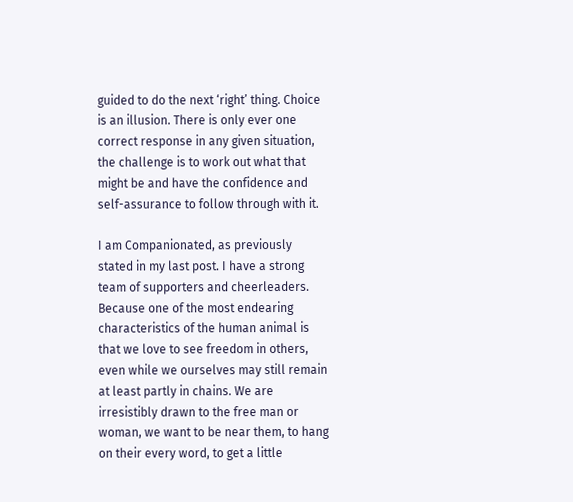guided to do the next ‘right’ thing. Choice is an illusion. There is only ever one correct response in any given situation, the challenge is to work out what that might be and have the confidence and self-assurance to follow through with it.

I am Companionated, as previously stated in my last post. I have a strong team of supporters and cheerleaders. Because one of the most endearing characteristics of the human animal is that we love to see freedom in others, even while we ourselves may still remain at least partly in chains. We are irresistibly drawn to the free man or woman, we want to be near them, to hang on their every word, to get a little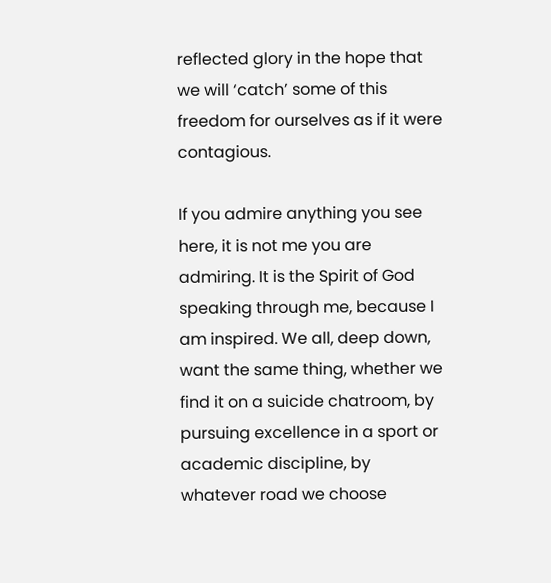reflected glory in the hope that we will ‘catch’ some of this freedom for ourselves as if it were contagious.

If you admire anything you see here, it is not me you are admiring. It is the Spirit of God speaking through me, because I am inspired. We all, deep down, want the same thing, whether we find it on a suicide chatroom, by pursuing excellence in a sport or academic discipline, by whatever road we choose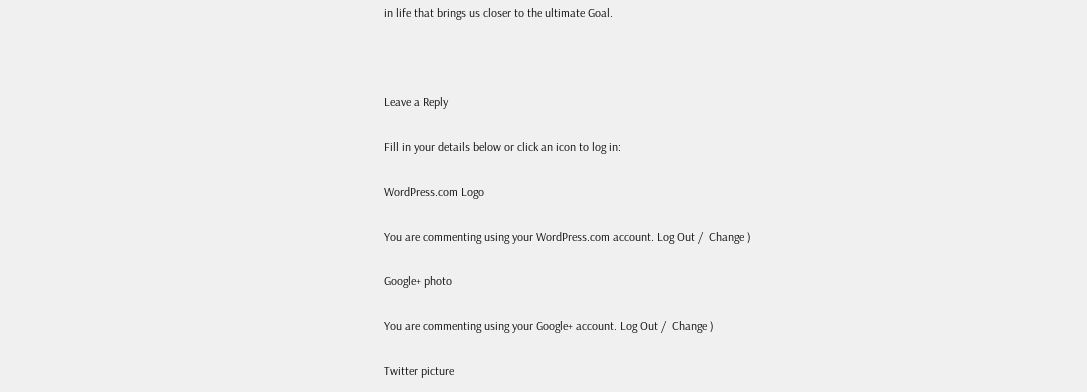in life that brings us closer to the ultimate Goal.



Leave a Reply

Fill in your details below or click an icon to log in:

WordPress.com Logo

You are commenting using your WordPress.com account. Log Out /  Change )

Google+ photo

You are commenting using your Google+ account. Log Out /  Change )

Twitter picture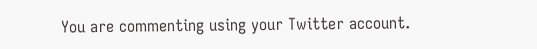You are commenting using your Twitter account.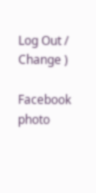Log Out /  Change )

Facebook photo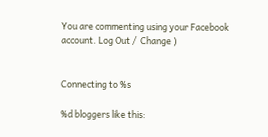You are commenting using your Facebook account. Log Out /  Change )


Connecting to %s

%d bloggers like this: